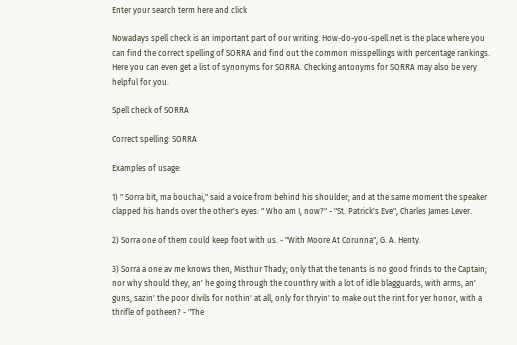Enter your search term here and click

Nowadays spell check is an important part of our writing. How-do-you-spell.net is the place where you can find the correct spelling of SORRA and find out the common misspellings with percentage rankings. Here you can even get a list of synonyms for SORRA. Checking antonyms for SORRA may also be very helpful for you.

Spell check of SORRA

Correct spelling: SORRA

Examples of usage:

1) " Sorra bit, ma bouchai," said a voice from behind his shoulder; and at the same moment the speaker clapped his hands over the other's eyes: " Who am I, now?" - "St. Patrick's Eve", Charles James Lever.

2) Sorra one of them could keep foot with us. - "With Moore At Corunna", G. A. Henty.

3) Sorra a one av me knows then, Misthur Thady; only that the tenants is no good frinds to the Captain; nor why should they, an' he going through the counthry with a lot of idle blagguards, with arms, an' guns, sazin' the poor divils for nothin' at all, only for thryin' to make out the rint for yer honor, with a thrifle of potheen? - "The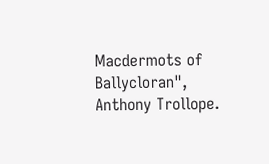Macdermots of Ballycloran", Anthony Trollope.